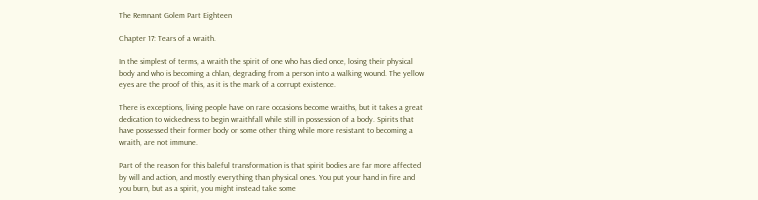The Remnant Golem Part Eighteen

Chapter 17: Tears of a wraith.

In the simplest of terms, a wraith the spirit of one who has died once, losing their physical body and who is becoming a chlan, degrading from a person into a walking wound. The yellow eyes are the proof of this, as it is the mark of a corrupt existence.

There is exceptions, living people have on rare occasions become wraiths, but it takes a great dedication to wickedness to begin wraithfall while still in possession of a body. Spirits that have possessed their former body or some other thing while more resistant to becoming a wraith, are not immune.

Part of the reason for this baleful transformation is that spirit bodies are far more affected by will and action, and mostly everything than physical ones. You put your hand in fire and you burn, but as a spirit, you might instead take some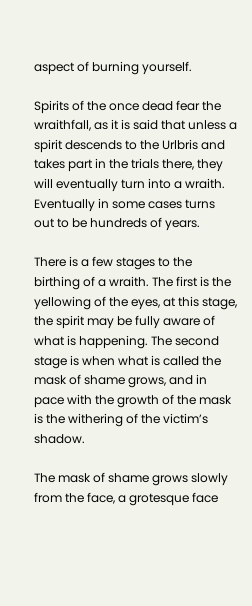aspect of burning yourself.

Spirits of the once dead fear the wraithfall, as it is said that unless a spirit descends to the Urlbris and takes part in the trials there, they will eventually turn into a wraith. Eventually in some cases turns out to be hundreds of years.

There is a few stages to the birthing of a wraith. The first is the yellowing of the eyes, at this stage, the spirit may be fully aware of what is happening. The second stage is when what is called the mask of shame grows, and in pace with the growth of the mask is the withering of the victim’s shadow.

The mask of shame grows slowly from the face, a grotesque face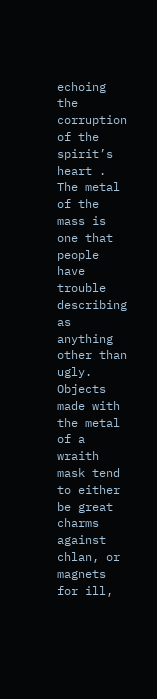echoing the corruption of the spirit’s heart . The metal of the mass is one that people have trouble describing as anything other than ugly. Objects made with the metal of a wraith mask tend to either be great charms against chlan, or magnets for ill,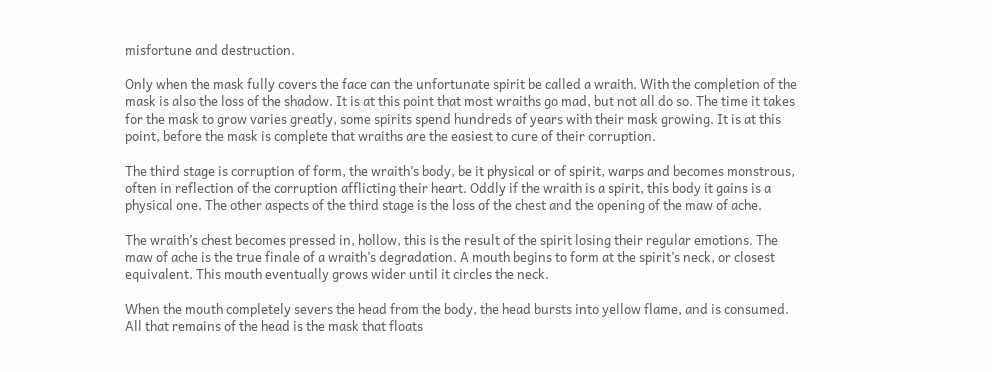misfortune and destruction.

Only when the mask fully covers the face can the unfortunate spirit be called a wraith. With the completion of the mask is also the loss of the shadow. It is at this point that most wraiths go mad, but not all do so. The time it takes for the mask to grow varies greatly, some spirits spend hundreds of years with their mask growing. It is at this point, before the mask is complete that wraiths are the easiest to cure of their corruption.

The third stage is corruption of form, the wraith’s body, be it physical or of spirit, warps and becomes monstrous, often in reflection of the corruption afflicting their heart. Oddly if the wraith is a spirit, this body it gains is a physical one. The other aspects of the third stage is the loss of the chest and the opening of the maw of ache.

The wraith’s chest becomes pressed in, hollow, this is the result of the spirit losing their regular emotions. The maw of ache is the true finale of a wraith’s degradation. A mouth begins to form at the spirit’s neck, or closest equivalent. This mouth eventually grows wider until it circles the neck.

When the mouth completely severs the head from the body, the head bursts into yellow flame, and is consumed. All that remains of the head is the mask that floats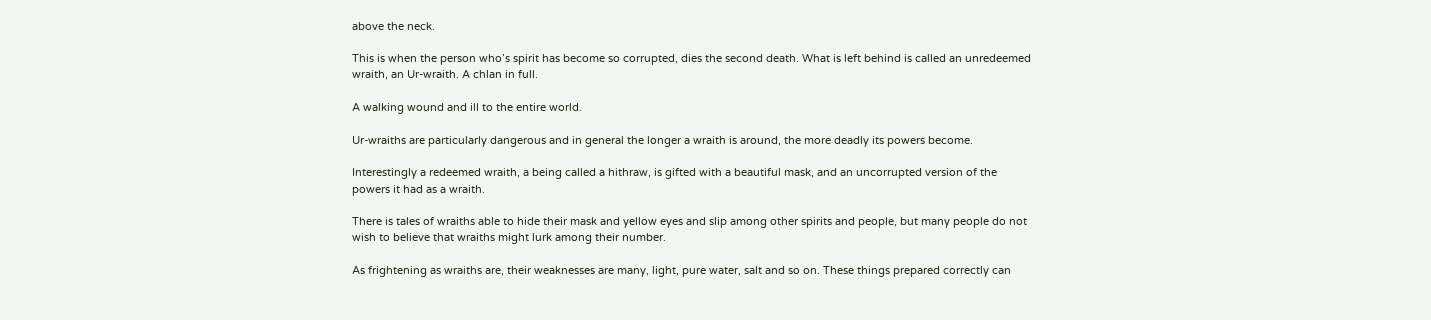above the neck.

This is when the person who’s spirit has become so corrupted, dies the second death. What is left behind is called an unredeemed wraith, an Ur-wraith. A chlan in full.

A walking wound and ill to the entire world.

Ur-wraiths are particularly dangerous and in general the longer a wraith is around, the more deadly its powers become.

Interestingly a redeemed wraith, a being called a hithraw, is gifted with a beautiful mask, and an uncorrupted version of the powers it had as a wraith.

There is tales of wraiths able to hide their mask and yellow eyes and slip among other spirits and people, but many people do not wish to believe that wraiths might lurk among their number.

As frightening as wraiths are, their weaknesses are many, light, pure water, salt and so on. These things prepared correctly can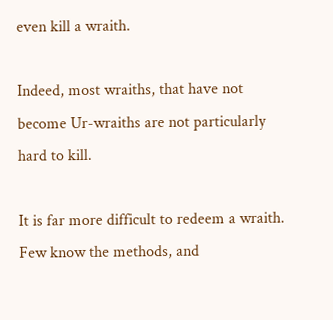even kill a wraith.

Indeed, most wraiths, that have not become Ur-wraiths are not particularly hard to kill.

It is far more difficult to redeem a wraith. Few know the methods, and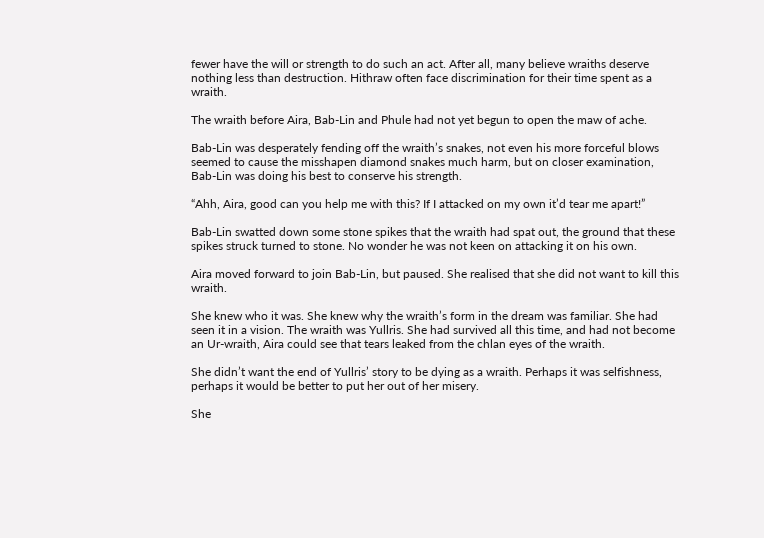fewer have the will or strength to do such an act. After all, many believe wraiths deserve nothing less than destruction. Hithraw often face discrimination for their time spent as a wraith.

The wraith before Aira, Bab-Lin and Phule had not yet begun to open the maw of ache.

Bab-Lin was desperately fending off the wraith’s snakes, not even his more forceful blows seemed to cause the misshapen diamond snakes much harm, but on closer examination, Bab-Lin was doing his best to conserve his strength.

“Ahh, Aira, good can you help me with this? If I attacked on my own it’d tear me apart!”

Bab-Lin swatted down some stone spikes that the wraith had spat out, the ground that these spikes struck turned to stone. No wonder he was not keen on attacking it on his own.

Aira moved forward to join Bab-Lin, but paused. She realised that she did not want to kill this wraith.

She knew who it was. She knew why the wraith’s form in the dream was familiar. She had seen it in a vision. The wraith was Yullris. She had survived all this time, and had not become an Ur-wraith, Aira could see that tears leaked from the chlan eyes of the wraith.

She didn’t want the end of Yullris’ story to be dying as a wraith. Perhaps it was selfishness, perhaps it would be better to put her out of her misery.

She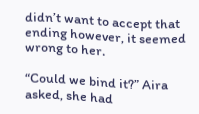didn’t want to accept that ending however, it seemed wrong to her.

“Could we bind it?” Aira asked, she had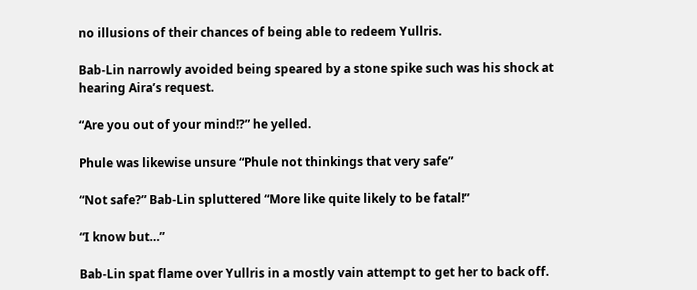no illusions of their chances of being able to redeem Yullris.

Bab-Lin narrowly avoided being speared by a stone spike such was his shock at hearing Aira’s request.

“Are you out of your mind!?” he yelled.

Phule was likewise unsure “Phule not thinkings that very safe”

“Not safe?” Bab-Lin spluttered “More like quite likely to be fatal!”

“I know but…”

Bab-Lin spat flame over Yullris in a mostly vain attempt to get her to back off.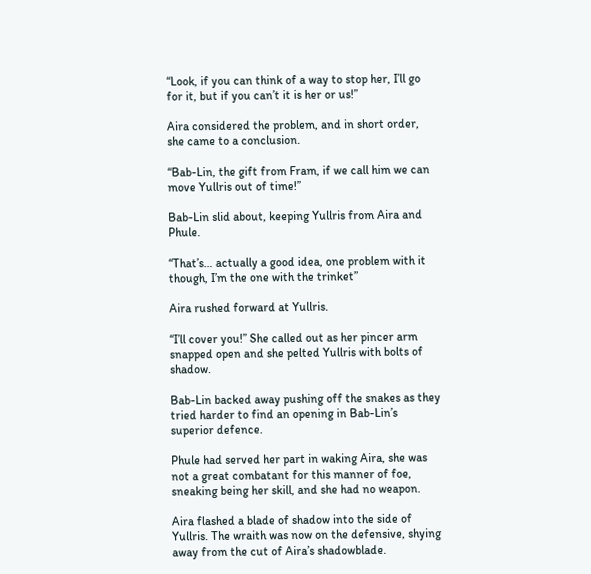“Look, if you can think of a way to stop her, I’ll go for it, but if you can’t it is her or us!”

Aira considered the problem, and in short order, she came to a conclusion.

“Bab-Lin, the gift from Fram, if we call him we can move Yullris out of time!”

Bab-Lin slid about, keeping Yullris from Aira and Phule.

“That’s… actually a good idea, one problem with it though, I’m the one with the trinket”

Aira rushed forward at Yullris.

“I’ll cover you!” She called out as her pincer arm snapped open and she pelted Yullris with bolts of shadow.

Bab-Lin backed away pushing off the snakes as they tried harder to find an opening in Bab-Lin’s superior defence.

Phule had served her part in waking Aira, she was not a great combatant for this manner of foe, sneaking being her skill, and she had no weapon.

Aira flashed a blade of shadow into the side of Yullris. The wraith was now on the defensive, shying away from the cut of Aira’s shadowblade.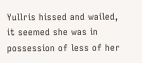Yullris hissed and wailed, it seemed she was in possession of less of her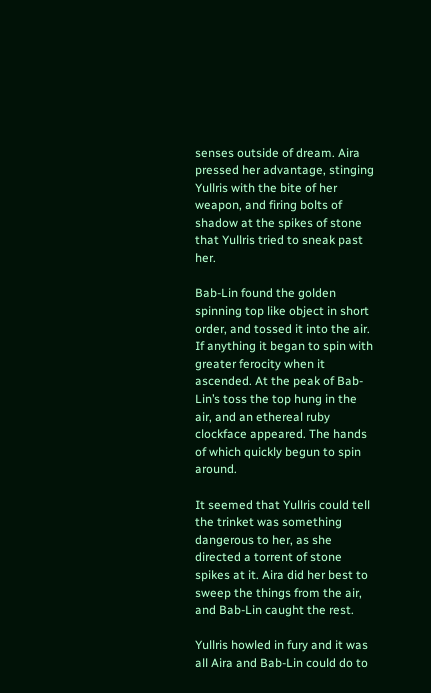senses outside of dream. Aira pressed her advantage, stinging Yullris with the bite of her weapon, and firing bolts of shadow at the spikes of stone that Yullris tried to sneak past her.

Bab-Lin found the golden spinning top like object in short order, and tossed it into the air. If anything it began to spin with greater ferocity when it ascended. At the peak of Bab-Lin’s toss the top hung in the air, and an ethereal ruby clockface appeared. The hands of which quickly begun to spin around.

It seemed that Yullris could tell the trinket was something dangerous to her, as she directed a torrent of stone spikes at it. Aira did her best to sweep the things from the air, and Bab-Lin caught the rest.

Yullris howled in fury and it was all Aira and Bab-Lin could do to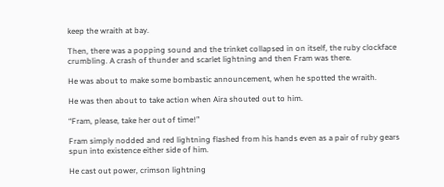keep the wraith at bay.

Then, there was a popping sound and the trinket collapsed in on itself, the ruby clockface crumbling. A crash of thunder and scarlet lightning and then Fram was there.

He was about to make some bombastic announcement, when he spotted the wraith.

He was then about to take action when Aira shouted out to him.

“Fram, please, take her out of time!”

Fram simply nodded and red lightning flashed from his hands even as a pair of ruby gears spun into existence either side of him.

He cast out power, crimson lightning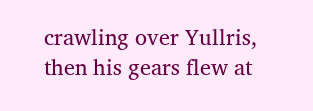crawling over Yullris, then his gears flew at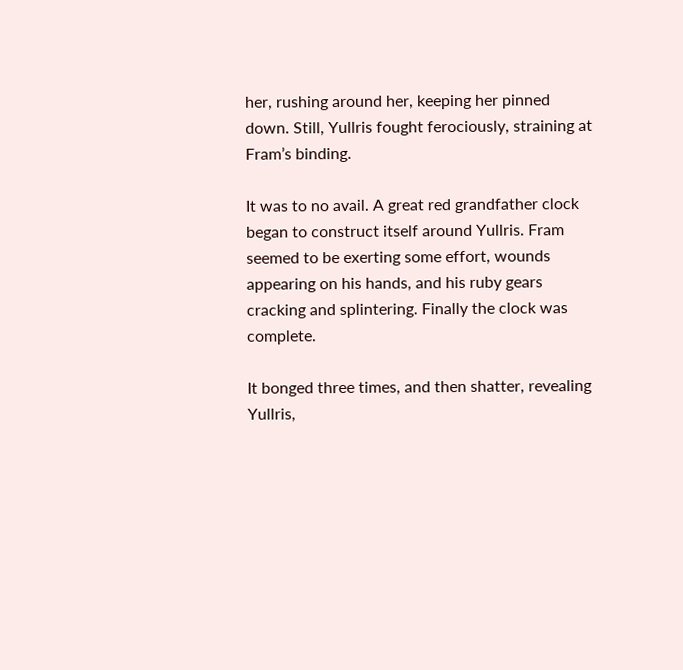her, rushing around her, keeping her pinned down. Still, Yullris fought ferociously, straining at Fram’s binding.

It was to no avail. A great red grandfather clock began to construct itself around Yullris. Fram seemed to be exerting some effort, wounds appearing on his hands, and his ruby gears cracking and splintering. Finally the clock was complete.

It bonged three times, and then shatter, revealing Yullris,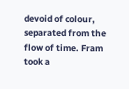devoid of colour, separated from the flow of time. Fram took a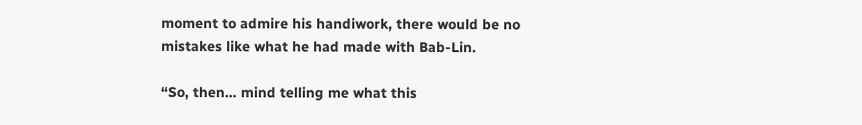moment to admire his handiwork, there would be no mistakes like what he had made with Bab-Lin.

“So, then… mind telling me what this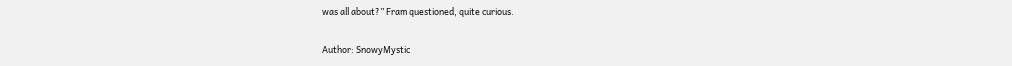was all about?” Fram questioned, quite curious.

Author: SnowyMystic